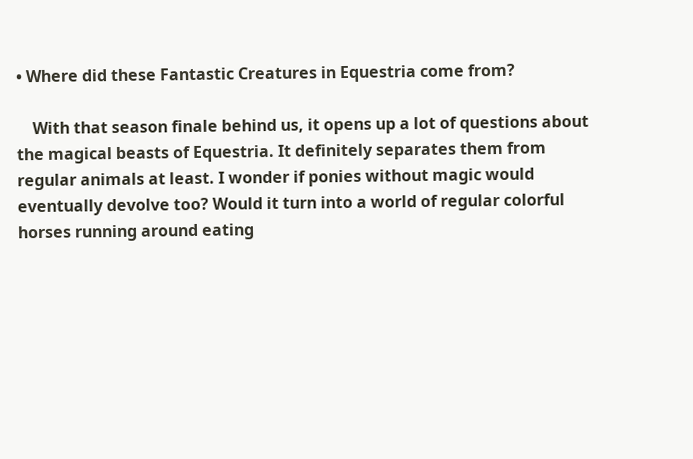• Where did these Fantastic Creatures in Equestria come from?

    With that season finale behind us, it opens up a lot of questions about the magical beasts of Equestria. It definitely separates them from regular animals at least. I wonder if ponies without magic would eventually devolve too? Would it turn into a world of regular colorful horses running around eating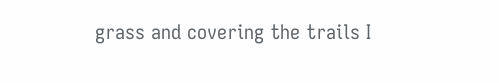grass and covering the trails I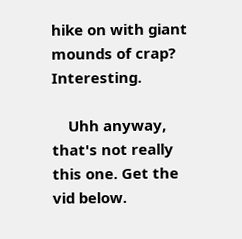hike on with giant mounds of crap? Interesting.

    Uhh anyway, that's not really this one. Get the vid below.